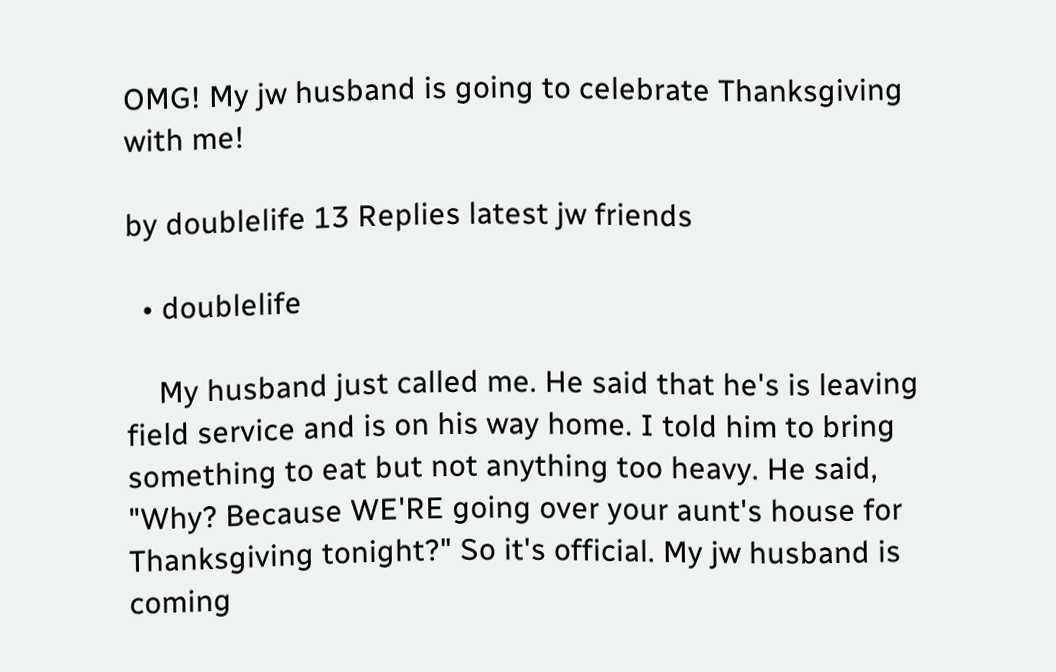OMG! My jw husband is going to celebrate Thanksgiving with me!

by doublelife 13 Replies latest jw friends

  • doublelife

    My husband just called me. He said that he's is leaving field service and is on his way home. I told him to bring something to eat but not anything too heavy. He said, "Why? Because WE'RE going over your aunt's house for Thanksgiving tonight?" So it's official. My jw husband is coming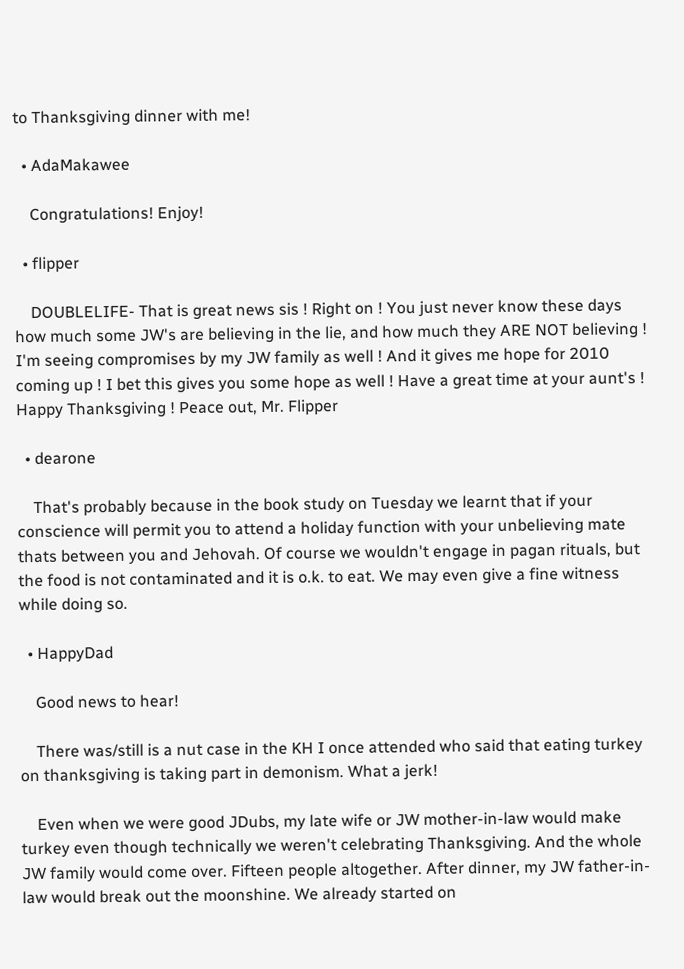to Thanksgiving dinner with me!

  • AdaMakawee

    Congratulations! Enjoy!

  • flipper

    DOUBLELIFE- That is great news sis ! Right on ! You just never know these days how much some JW's are believing in the lie, and how much they ARE NOT believing ! I'm seeing compromises by my JW family as well ! And it gives me hope for 2010 coming up ! I bet this gives you some hope as well ! Have a great time at your aunt's ! Happy Thanksgiving ! Peace out, Mr. Flipper

  • dearone

    That's probably because in the book study on Tuesday we learnt that if your conscience will permit you to attend a holiday function with your unbelieving mate thats between you and Jehovah. Of course we wouldn't engage in pagan rituals, but the food is not contaminated and it is o.k. to eat. We may even give a fine witness while doing so.

  • HappyDad

    Good news to hear!

    There was/still is a nut case in the KH I once attended who said that eating turkey on thanksgiving is taking part in demonism. What a jerk!

    Even when we were good JDubs, my late wife or JW mother-in-law would make turkey even though technically we weren't celebrating Thanksgiving. And the whole JW family would come over. Fifteen people altogether. After dinner, my JW father-in-law would break out the moonshine. We already started on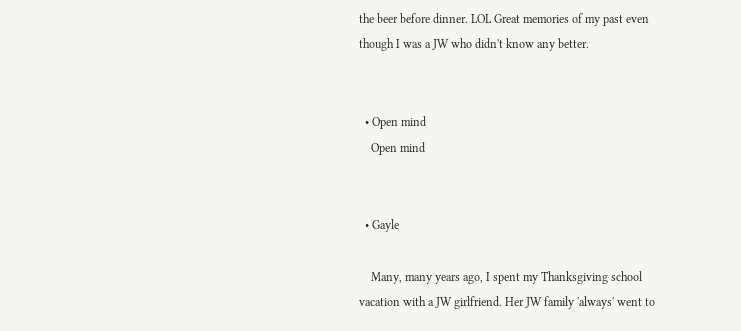the beer before dinner. LOL Great memories of my past even though I was a JW who didn't know any better.


  • Open mind
    Open mind


  • Gayle

    Many, many years ago, I spent my Thanksgiving school vacation with a JW girlfriend. Her JW family 'always' went to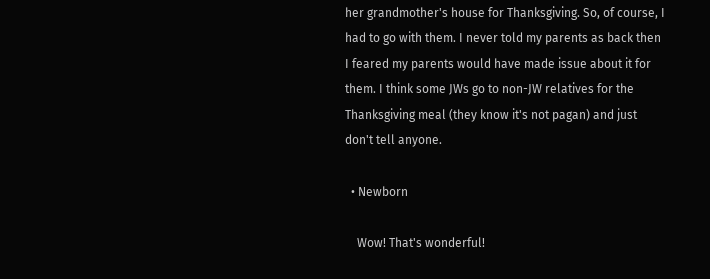her grandmother's house for Thanksgiving. So, of course, I had to go with them. I never told my parents as back then I feared my parents would have made issue about it for them. I think some JWs go to non-JW relatives for the Thanksgiving meal (they know it's not pagan) and just don't tell anyone.

  • Newborn

    Wow! That's wonderful!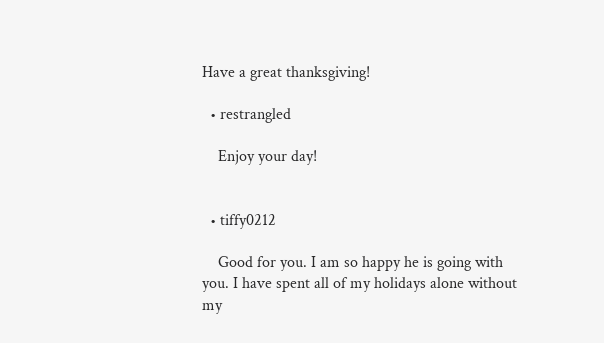Have a great thanksgiving!

  • restrangled

    Enjoy your day!


  • tiffy0212

    Good for you. I am so happy he is going with you. I have spent all of my holidays alone without my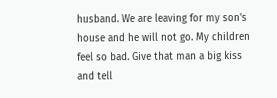husband. We are leaving for my son's house and he will not go. My children feel so bad. Give that man a big kiss and tell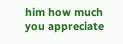him how much you appreciate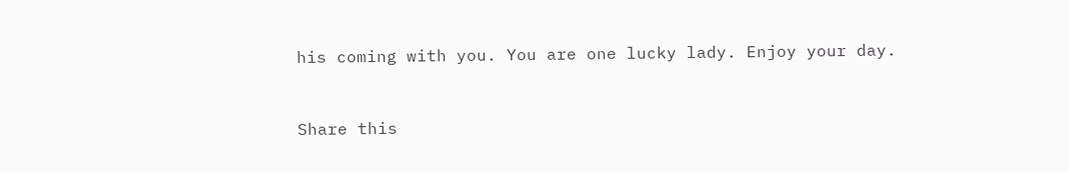his coming with you. You are one lucky lady. Enjoy your day.


Share this